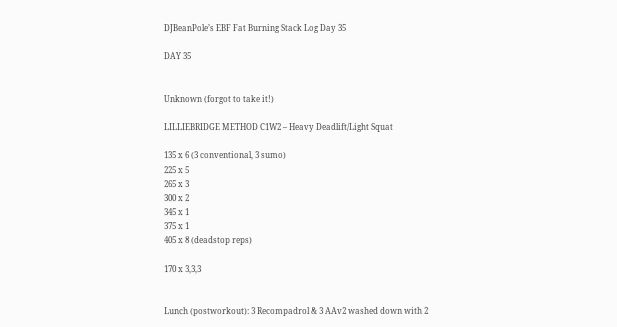DJBeanPole’s EBF Fat Burning Stack Log Day 35

DAY 35


Unknown (forgot to take it!)

LILLIEBRIDGE METHOD C1W2 – Heavy Deadlift/Light Squat

135 x 6 (3 conventional, 3 sumo)
225 x 5
265 x 3
300 x 2
345 x 1
375 x 1
405 x 8 (deadstop reps)

170 x 3,3,3


Lunch (postworkout): 3 Recompadrol & 3 AAv2 washed down with 2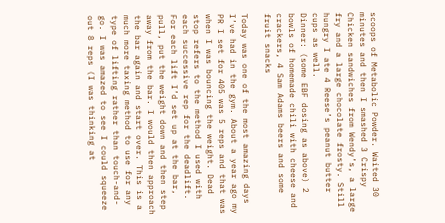scoops of Metabolic Powder. Waited 30 minutes and then I smashed 3 Crispy Chicken sandwiches from Wendy’s, a large fry and a large chocolate frosty. Still hungry I ate 4 Reese’s peanut butter cups as well.
Dinner: (some EBF dosing as above) 2 bowls of homemade chili with cheese and crackers, 4 Sam Adams beers and some fruit snacks

Today was one of the most amazing days I’ve had in the gym. About a year ago my PR I set for 405 was 5 reps and that was when I was bouncing the weight. Dead stop refers to the method I used with each successive rep for the deadlift. For each lift I’d set up at the bar, pull, put the weight down and then step away from the bar. I would then approach the bar again and start over. This is a much more taxing method to use for any type of lifting rather than touch-and-go. I was amazed to see I could squeeze out 8 reps (I was thinking at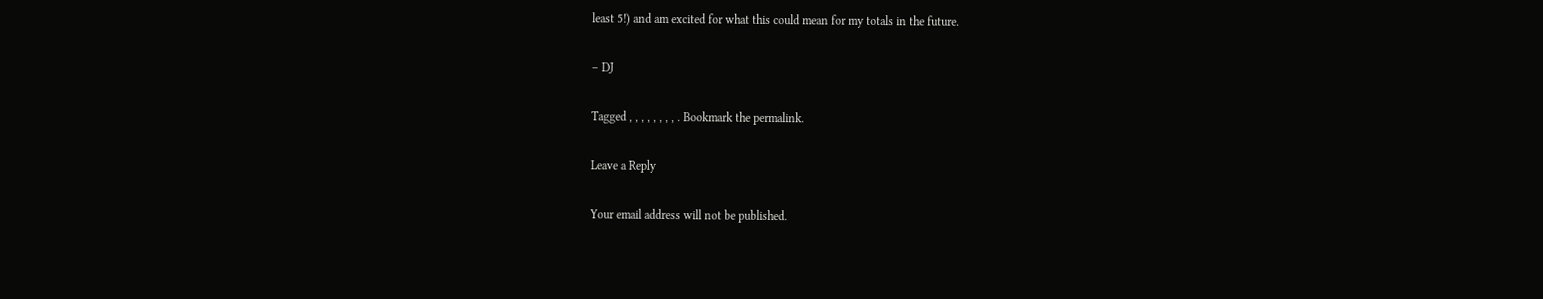least 5!) and am excited for what this could mean for my totals in the future.

– DJ

Tagged , , , , , , , , . Bookmark the permalink.

Leave a Reply

Your email address will not be published.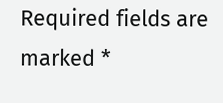Required fields are marked *